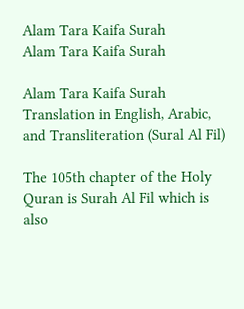Alam Tara Kaifa Surah
Alam Tara Kaifa Surah

Alam Tara Kaifa Surah Translation in English, Arabic, and Transliteration (Sural Al Fil)

The 105th chapter of the Holy Quran is Surah Al Fil which is also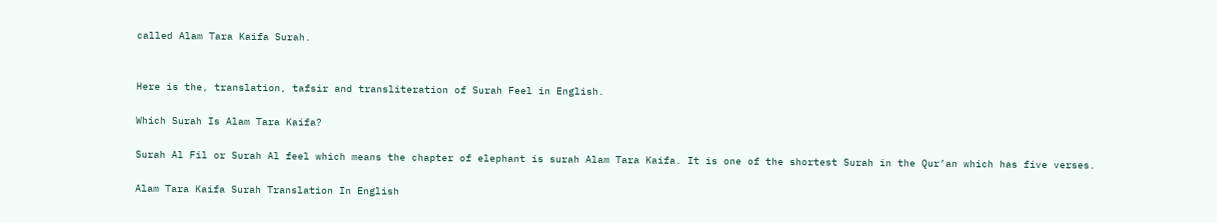called Alam Tara Kaifa Surah.


Here is the, translation, tafsir and transliteration of Surah Feel in English.

Which Surah Is Alam Tara Kaifa?

Surah Al Fil or Surah Al feel which means the chapter of elephant is surah Alam Tara Kaifa. It is one of the shortest Surah in the Qur’an which has five verses.

Alam Tara Kaifa Surah Translation In English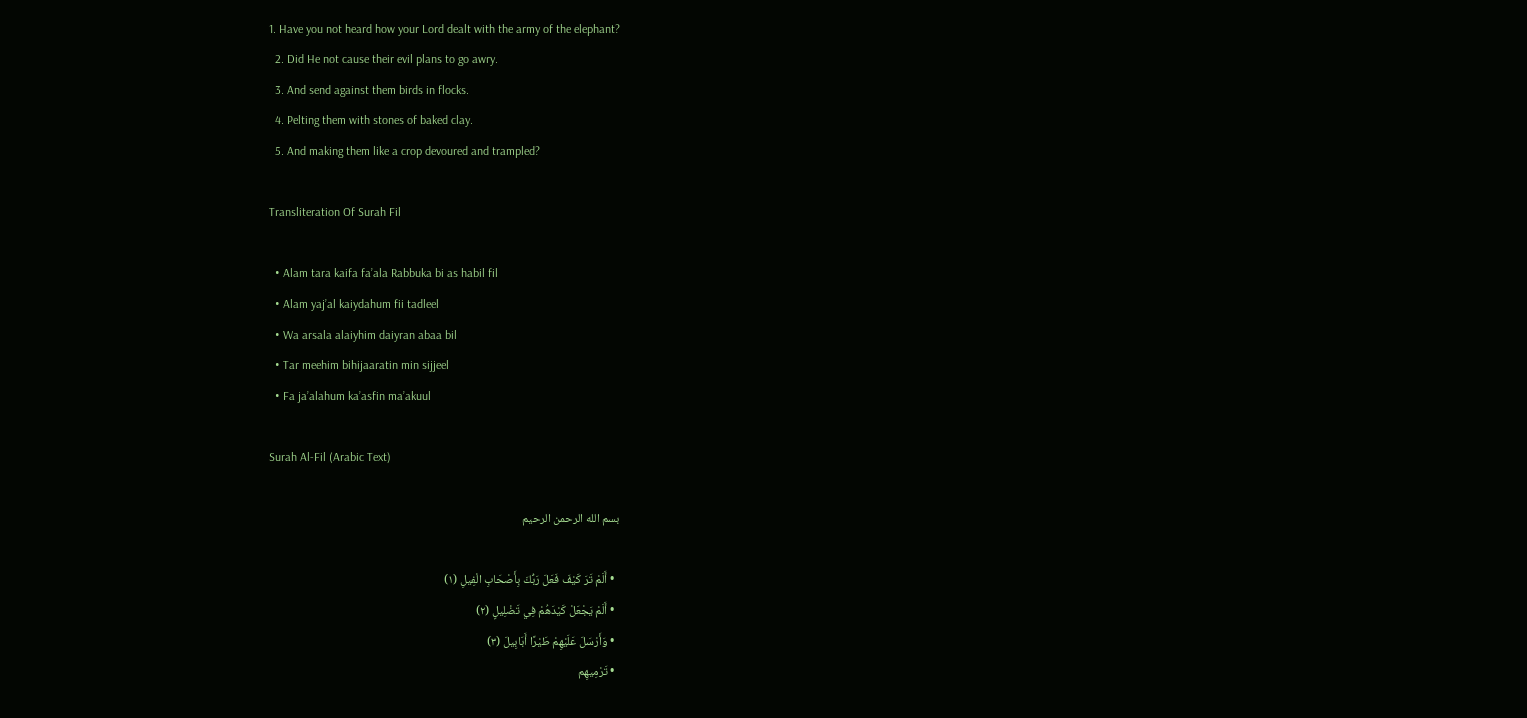1. Have you not heard how your Lord dealt with the army of the elephant?
  2. Did He not cause their evil plans to go awry.
  3. And send against them birds in flocks.
  4. Pelting them with stones of baked clay.
  5. And making them like a crop devoured and trampled?

Transliteration Of Surah Fil

  • Alam tara kaifa fa’ala Rabbuka bi as habil fil
  • Alam yaj’al kaiydahum fii tadleel
  • Wa arsala alaiyhim daiyran abaa bil
  • Tar meehim bihijaaratin min sijjeel
  • Fa ja’alahum ka’asfin ma’akuul

Surah Al-Fil (Arabic Text)

بسم الله الرحمن الرحيم

  • أَلَمْ تَرَ كَيْفَ فَعَلَ رَبُّكَ بِأَصْحَابِ الْفِيلِ (١)
  • أَلَمْ يَجْعَلْ كَيْدَهُمْ فِي تَضْلِيلٍ (٢)
  • وَأَرْسَلَ عَلَيْهِمْ طَيْرًا أَبَابِيلَ (٣)
  • تَرْمِيهِم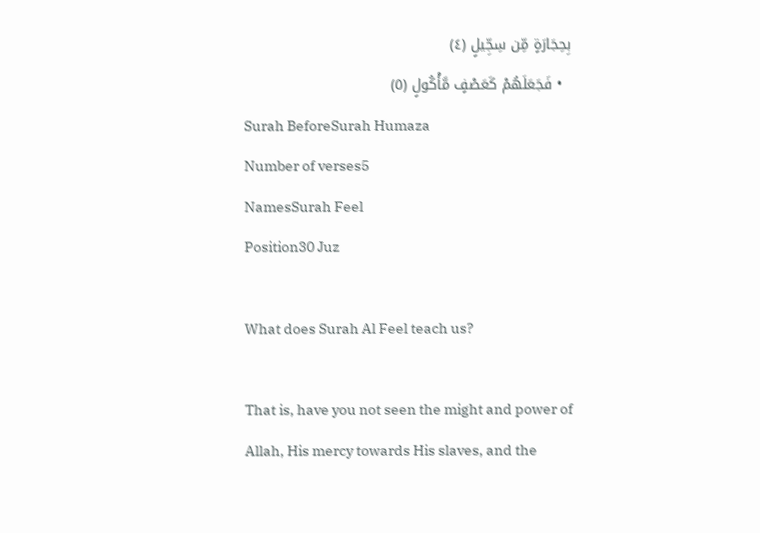بِحِجَارَةٍ مِّن سِجِّيلٍ (٤)
  • فَجَعَلَهُمْ كَعَصْفٍ مَّأْكُولٍ (٥)
Surah BeforeSurah Humaza
Number of verses5
NamesSurah Feel
Position30 Juz

What does Surah Al Feel teach us?

That is, have you not seen the might and power of Allah, His mercy towards His slaves, and the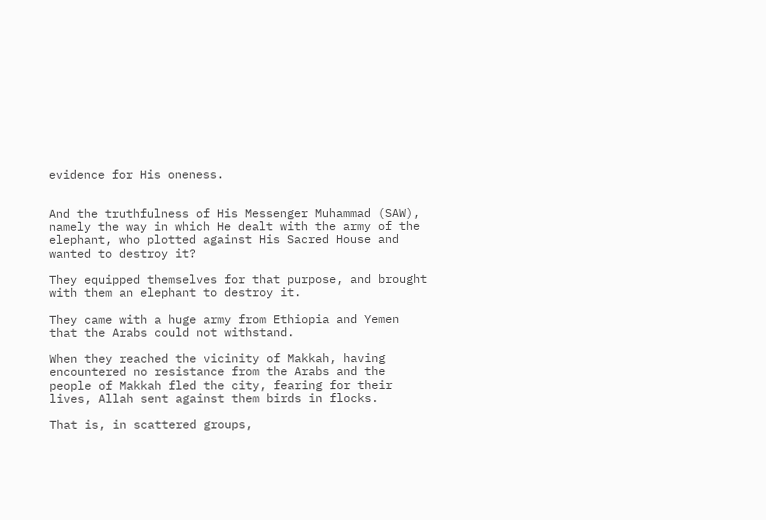evidence for His oneness.


And the truthfulness of His Messenger Muhammad (SAW), namely the way in which He dealt with the army of the elephant, who plotted against His Sacred House and wanted to destroy it?

They equipped themselves for that purpose, and brought with them an elephant to destroy it.

They came with a huge army from Ethiopia and Yemen that the Arabs could not withstand.

When they reached the vicinity of Makkah, having encountered no resistance from the Arabs and the people of Makkah fled the city, fearing for their lives, Allah sent against them birds in flocks.

That is, in scattered groups,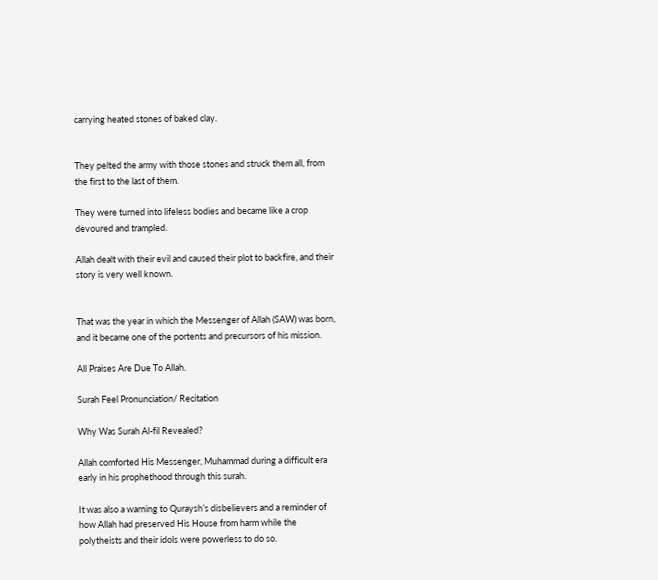carrying heated stones of baked clay.


They pelted the army with those stones and struck them all, from the first to the last of them.

They were turned into lifeless bodies and became like a crop devoured and trampled.

Allah dealt with their evil and caused their plot to backfire, and their story is very well known.


That was the year in which the Messenger of Allah (SAW) was born, and it became one of the portents and precursors of his mission.

All Praises Are Due To Allah.

Surah Feel Pronunciation/ Recitation

Why Was Surah Al-fil Revealed?

Allah comforted His Messenger, Muhammad during a difficult era early in his prophethood through this surah.

It was also a warning to Quraysh’s disbelievers and a reminder of how Allah had preserved His House from harm while the polytheists and their idols were powerless to do so.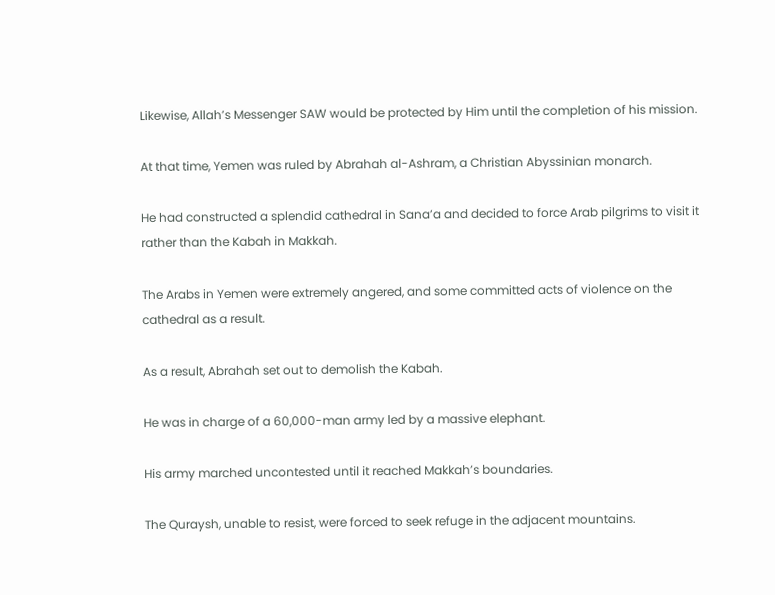Likewise, Allah’s Messenger SAW would be protected by Him until the completion of his mission.

At that time, Yemen was ruled by Abrahah al-Ashram, a Christian Abyssinian monarch.

He had constructed a splendid cathedral in Sana’a and decided to force Arab pilgrims to visit it rather than the Kabah in Makkah.

The Arabs in Yemen were extremely angered, and some committed acts of violence on the cathedral as a result.

As a result, Abrahah set out to demolish the Kabah.

He was in charge of a 60,000-man army led by a massive elephant.

His army marched uncontested until it reached Makkah’s boundaries.

The Quraysh, unable to resist, were forced to seek refuge in the adjacent mountains.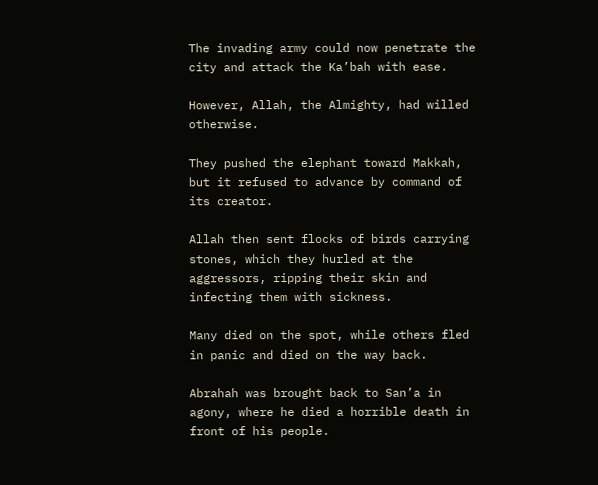The invading army could now penetrate the city and attack the Ka’bah with ease.

However, Allah, the Almighty, had willed otherwise.

They pushed the elephant toward Makkah, but it refused to advance by command of its creator.

Allah then sent flocks of birds carrying stones, which they hurled at the aggressors, ripping their skin and infecting them with sickness.

Many died on the spot, while others fled in panic and died on the way back.

Abrahah was brought back to San’a in agony, where he died a horrible death in front of his people.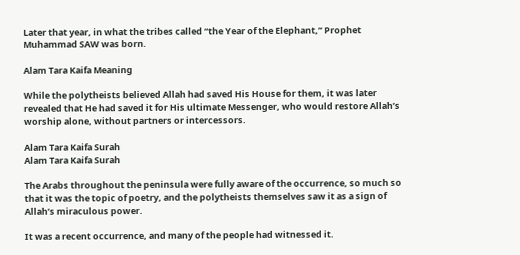Later that year, in what the tribes called “the Year of the Elephant,” Prophet Muhammad SAW was born.

Alam Tara Kaifa Meaning

While the polytheists believed Allah had saved His House for them, it was later revealed that He had saved it for His ultimate Messenger, who would restore Allah’s worship alone, without partners or intercessors.

Alam Tara Kaifa Surah
Alam Tara Kaifa Surah

The Arabs throughout the peninsula were fully aware of the occurrence, so much so that it was the topic of poetry, and the polytheists themselves saw it as a sign of Allah’s miraculous power.

It was a recent occurrence, and many of the people had witnessed it.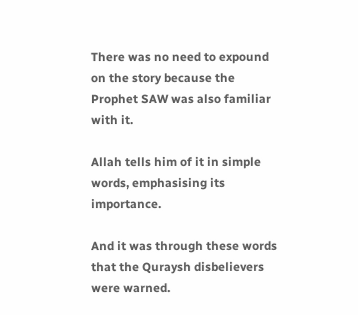There was no need to expound on the story because the Prophet SAW was also familiar with it.

Allah tells him of it in simple words, emphasising its importance.

And it was through these words that the Quraysh disbelievers were warned.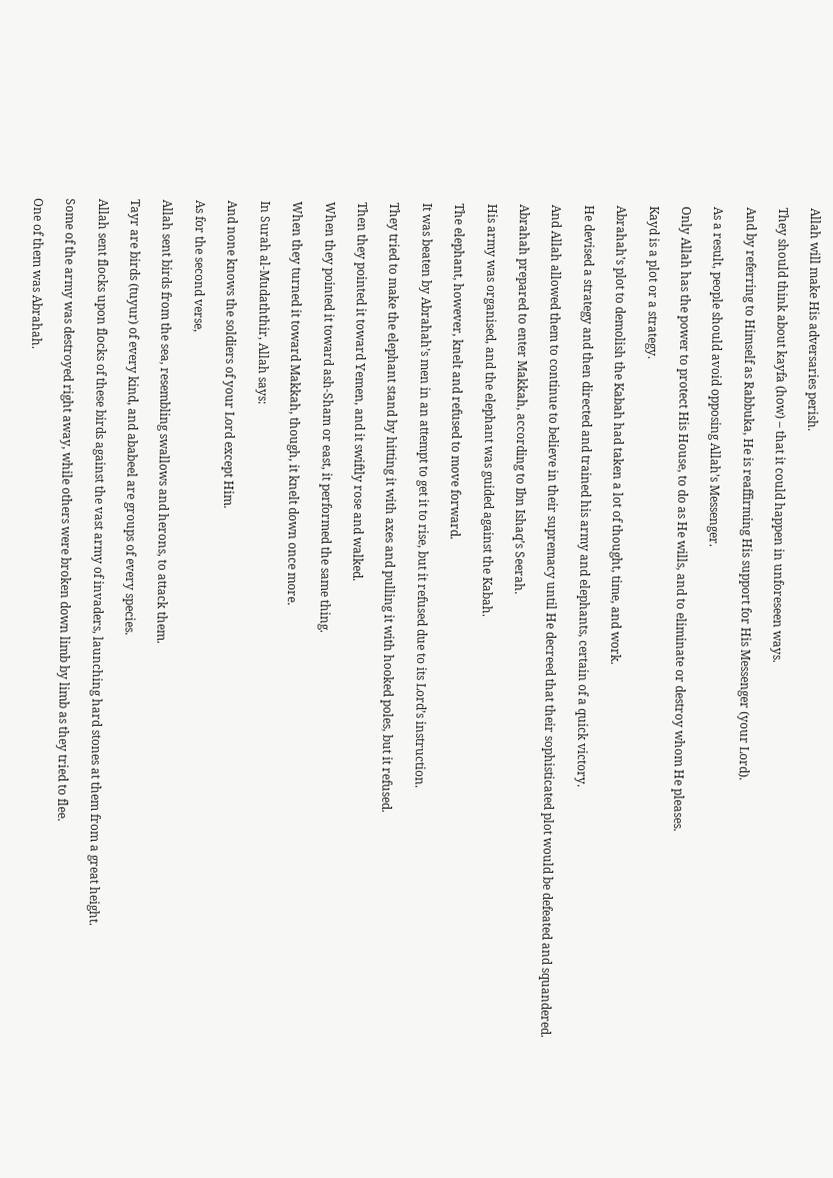Allah will make His adversaries perish.

They should think about kayfa (how) – that it could happen in unforeseen ways.

And by referring to Himself as Rabbuka, He is reaffirming His support for His Messenger (your Lord).

As a result, people should avoid opposing Allah’s Messenger.

Only Allah has the power to protect His House, to do as He wills, and to eliminate or destroy whom He pleases.

Kayd is a plot or a strategy.

Abrahah’s plot to demolish the Kabah had taken a lot of thought, time, and work.

He devised a strategy and then directed and trained his army and elephants, certain of a quick victory.

And Allah allowed them to continue to believe in their supremacy until He decreed that their sophisticated plot would be defeated and squandered.

Abrahah prepared to enter Makkah, according to Ibn Ishaq’s Seerah.

His army was organised, and the elephant was guided against the Kabah.

The elephant, however, knelt and refused to move forward.

It was beaten by Abrahah’s men in an attempt to get it to rise, but it refused due to its Lord’s instruction.

They tried to make the elephant stand by hitting it with axes and pulling it with hooked poles, but it refused.

Then they pointed it toward Yemen, and it swiftly rose and walked.

When they pointed it toward ash-Sham or east, it performed the same thing.

When they turned it toward Makkah, though, it knelt down once more.

In Surah al-Mudaththir, Allah says:

And none knows the soldiers of your Lord except Him.

As for the second verse,

Allah sent birds from the sea, resembling swallows and herons, to attack them.

Tayr are birds (tuyur) of every kind, and ababeel are groups of every species.

Allah sent flocks upon flocks of these birds against the vast army of invaders, launching hard stones at them from a great height.

Some of the army was destroyed right away, while others were broken down limb by limb as they tried to flee.

One of them was Abrahah.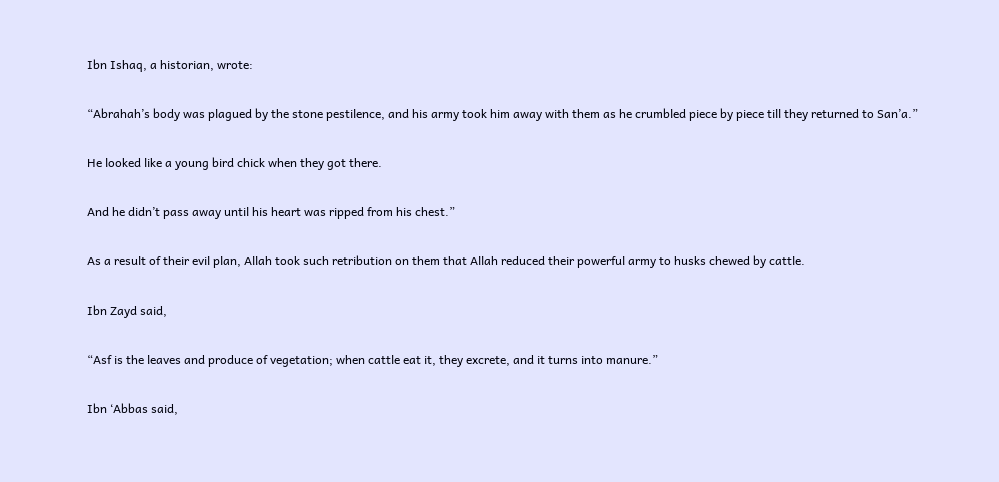Ibn Ishaq, a historian, wrote:

“Abrahah’s body was plagued by the stone pestilence, and his army took him away with them as he crumbled piece by piece till they returned to San’a.”

He looked like a young bird chick when they got there.

And he didn’t pass away until his heart was ripped from his chest.”

As a result of their evil plan, Allah took such retribution on them that Allah reduced their powerful army to husks chewed by cattle.

Ibn Zayd said,

“Asf is the leaves and produce of vegetation; when cattle eat it, they excrete, and it turns into manure.”

Ibn ‘Abbas said,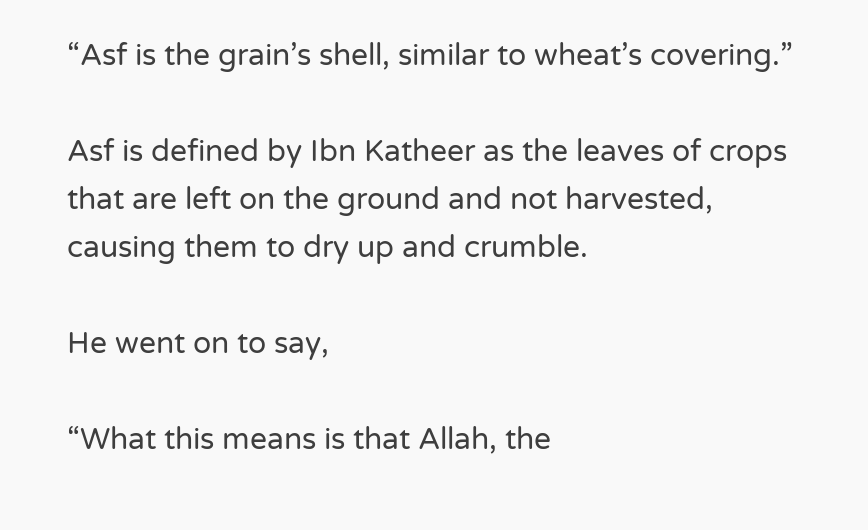“Asf is the grain’s shell, similar to wheat’s covering.”

Asf is defined by Ibn Katheer as the leaves of crops that are left on the ground and not harvested, causing them to dry up and crumble.

He went on to say,

“What this means is that Allah, the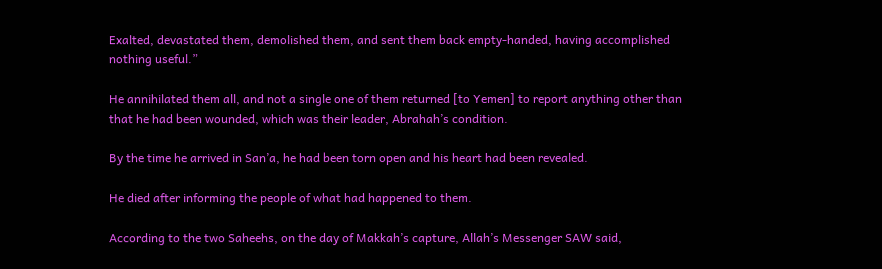Exalted, devastated them, demolished them, and sent them back empty-handed, having accomplished nothing useful.”

He annihilated them all, and not a single one of them returned [to Yemen] to report anything other than that he had been wounded, which was their leader, Abrahah’s condition.

By the time he arrived in San’a, he had been torn open and his heart had been revealed.

He died after informing the people of what had happened to them.

According to the two Saheehs, on the day of Makkah’s capture, Allah’s Messenger SAW said,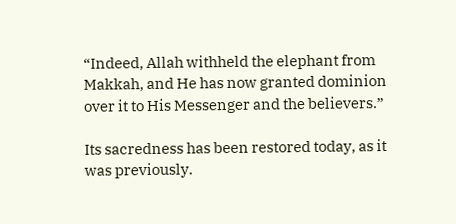“Indeed, Allah withheld the elephant from Makkah, and He has now granted dominion over it to His Messenger and the believers.”

Its sacredness has been restored today, as it was previously.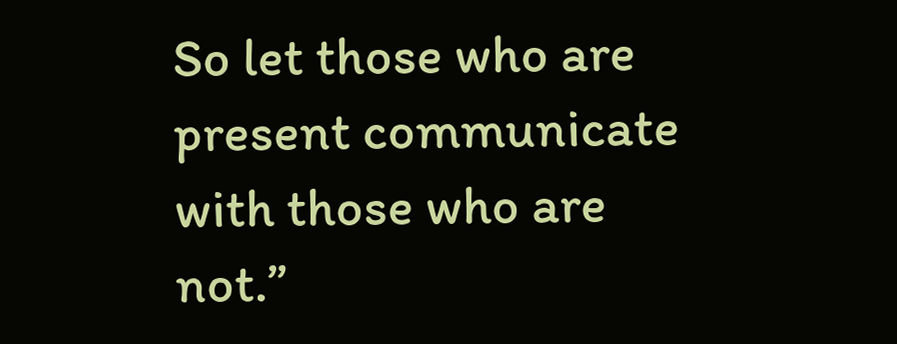So let those who are present communicate with those who are not.”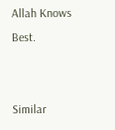Allah Knows Best.


Similar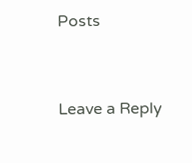Posts




Leave a Reply